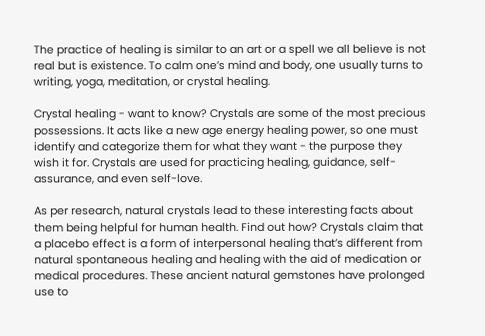The practice of healing is similar to an art or a spell we all believe is not real but is existence. To calm one’s mind and body, one usually turns to writing, yoga, meditation, or crystal healing.

Crystal healing - want to know? Crystals are some of the most precious possessions. It acts like a new age energy healing power, so one must identify and categorize them for what they want - the purpose they wish it for. Crystals are used for practicing healing, guidance, self-assurance, and even self-love.

As per research, natural crystals lead to these interesting facts about them being helpful for human health. Find out how? Crystals claim that a placebo effect is a form of interpersonal healing that’s different from natural spontaneous healing and healing with the aid of medication or medical procedures. These ancient natural gemstones have prolonged use to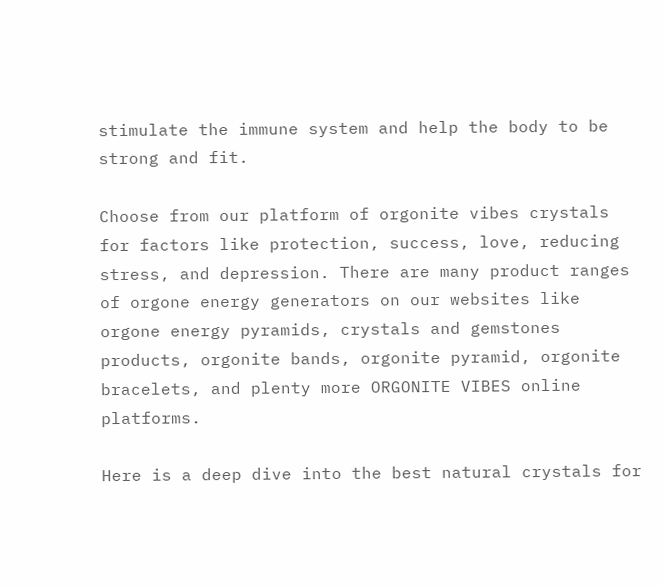stimulate the immune system and help the body to be strong and fit.

Choose from our platform of orgonite vibes crystals for factors like protection, success, love, reducing stress, and depression. There are many product ranges of orgone energy generators on our websites like orgone energy pyramids, crystals and gemstones products, orgonite bands, orgonite pyramid, orgonite bracelets, and plenty more ORGONITE VIBES online platforms.

Here is a deep dive into the best natural crystals for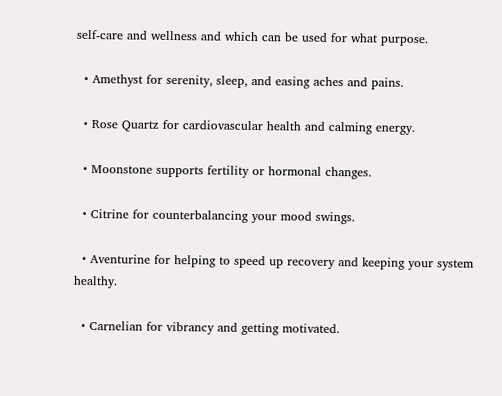self-care and wellness and which can be used for what purpose.

  • Amethyst for serenity, sleep, and easing aches and pains.

  • Rose Quartz for cardiovascular health and calming energy.

  • Moonstone supports fertility or hormonal changes.

  • Citrine for counterbalancing your mood swings.

  • Aventurine for helping to speed up recovery and keeping your system healthy.

  • Carnelian for vibrancy and getting motivated.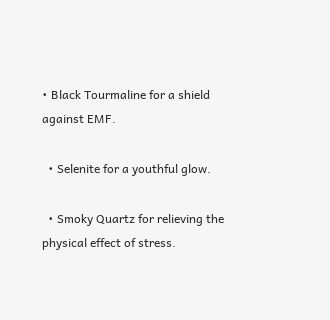• Black Tourmaline for a shield against EMF.

  • Selenite for a youthful glow.

  • Smoky Quartz for relieving the physical effect of stress.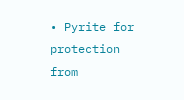• Pyrite for protection from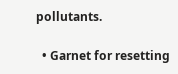pollutants.

  • Garnet for resetting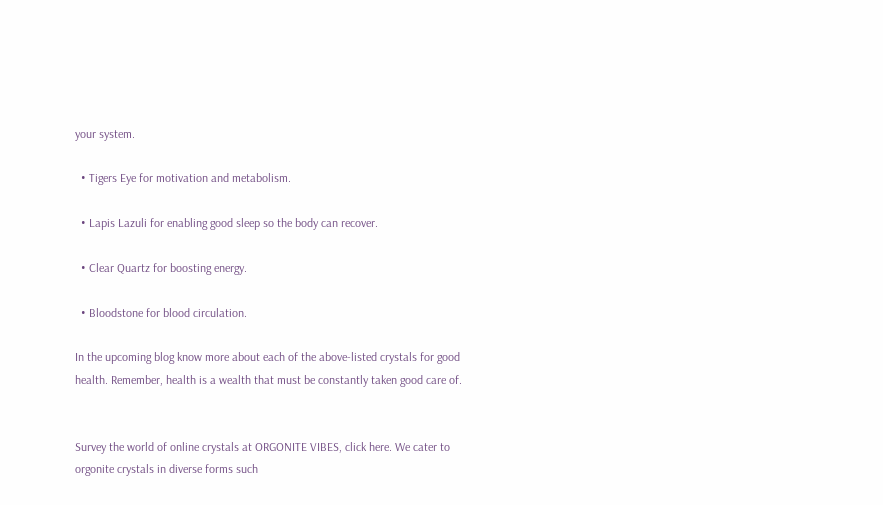your system.

  • Tigers Eye for motivation and metabolism.

  • Lapis Lazuli for enabling good sleep so the body can recover.

  • Clear Quartz for boosting energy.

  • Bloodstone for blood circulation.

In the upcoming blog know more about each of the above-listed crystals for good health. Remember, health is a wealth that must be constantly taken good care of.


Survey the world of online crystals at ORGONITE VIBES, click here. We cater to orgonite crystals in diverse forms such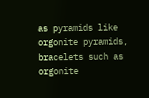as pyramids like orgonite pyramids, bracelets such as orgonite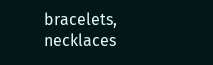bracelets, necklaces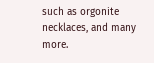such as orgonite necklaces, and many more.